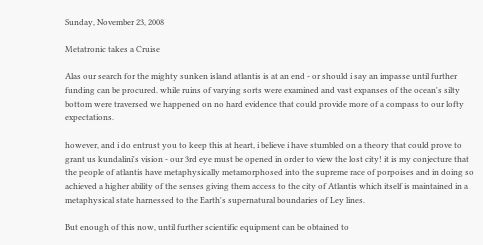Sunday, November 23, 2008

Metatronic takes a Cruise

Alas our search for the mighty sunken island atlantis is at an end - or should i say an impasse until further funding can be procured. while ruins of varying sorts were examined and vast expanses of the ocean's silty bottom were traversed we happened on no hard evidence that could provide more of a compass to our lofty expectations.

however, and i do entrust you to keep this at heart, i believe i have stumbled on a theory that could prove to grant us kundalini's vision - our 3rd eye must be opened in order to view the lost city! it is my conjecture that the people of atlantis have metaphysically metamorphosed into the supreme race of porpoises and in doing so achieved a higher ability of the senses giving them access to the city of Atlantis which itself is maintained in a metaphysical state harnessed to the Earth's supernatural boundaries of Ley lines.

But enough of this now, until further scientific equipment can be obtained to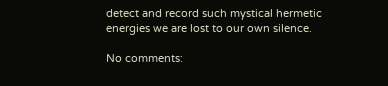detect and record such mystical hermetic energies we are lost to our own silence.

No comments: